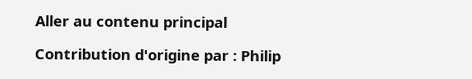Aller au contenu principal

Contribution d'origine par : Philip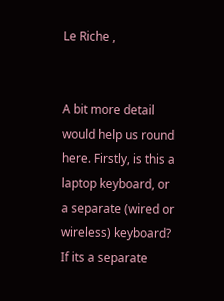Le Riche ,


A bit more detail would help us round here. Firstly, is this a laptop keyboard, or a separate (wired or wireless) keyboard? If its a separate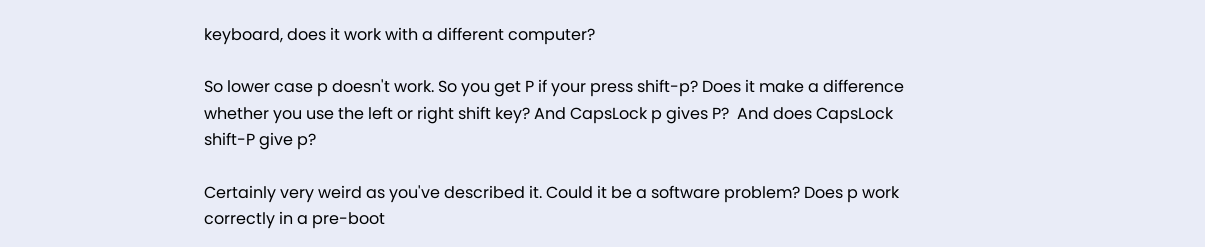keyboard, does it work with a different computer?

So lower case p doesn't work. So you get P if your press shift-p? Does it make a difference whether you use the left or right shift key? And CapsLock p gives P?  And does CapsLock shift-P give p?

Certainly very weird as you've described it. Could it be a software problem? Does p work correctly in a pre-boot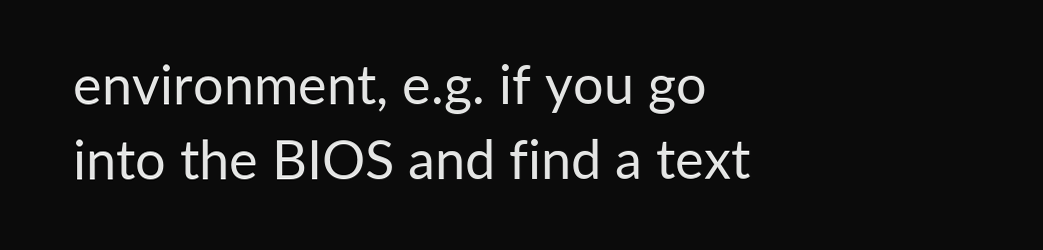environment, e.g. if you go into the BIOS and find a text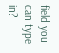field you can type in?